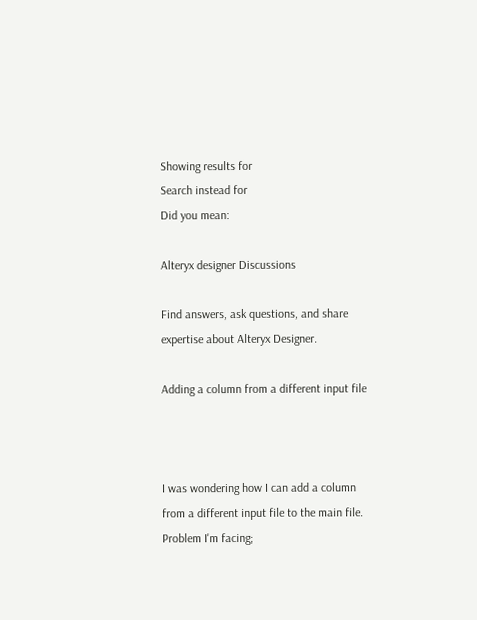Showing results for
Search instead for
Did you mean:

Alteryx designer Discussions

Find answers, ask questions, and share expertise about Alteryx Designer.

Adding a column from a different input file



I was wondering how I can add a column from a different input file to the main file. Problem I'm facing;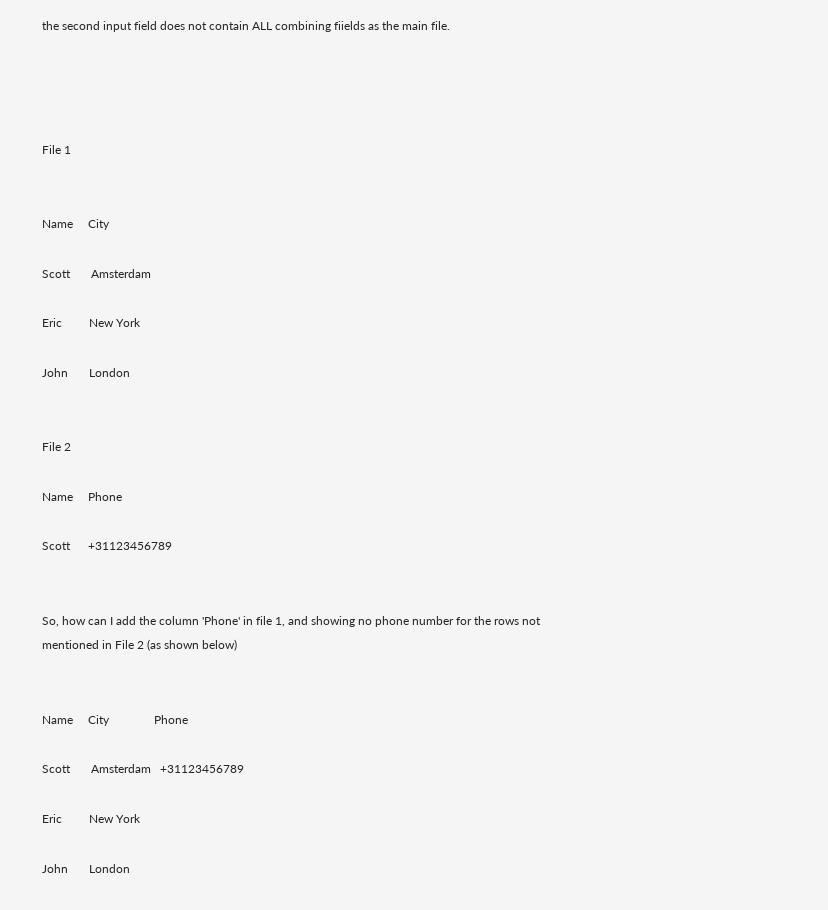the second input field does not contain ALL combining fiields as the main file.




File 1


Name     City

Scott       Amsterdam

Eric         New York

John       London


File 2

Name     Phone

Scott      +31123456789


So, how can I add the column 'Phone' in file 1, and showing no phone number for the rows not mentioned in File 2 (as shown below)


Name     City               Phone

Scott       Amsterdam   +31123456789

Eric         New York

John       London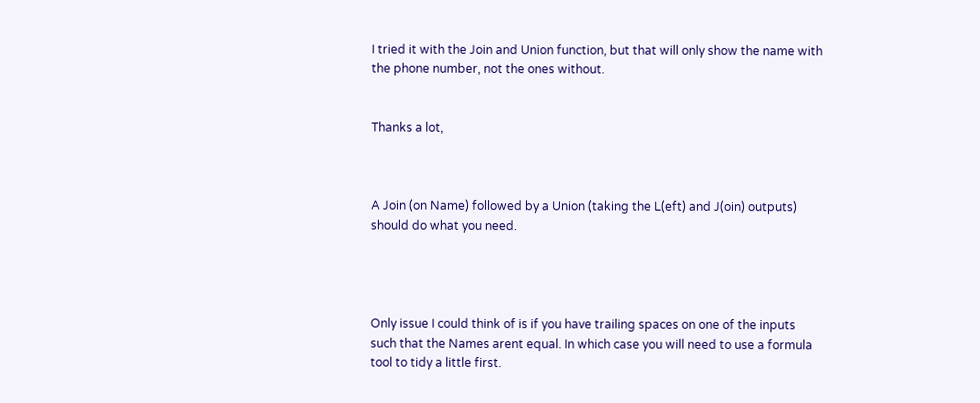I tried it with the Join and Union function, but that will only show the name with the phone number, not the ones without.


Thanks a lot,



A Join (on Name) followed by a Union (taking the L(eft) and J(oin) outputs) should do what you need.




Only issue I could think of is if you have trailing spaces on one of the inputs such that the Names arent equal. In which case you will need to use a formula tool to tidy a little first.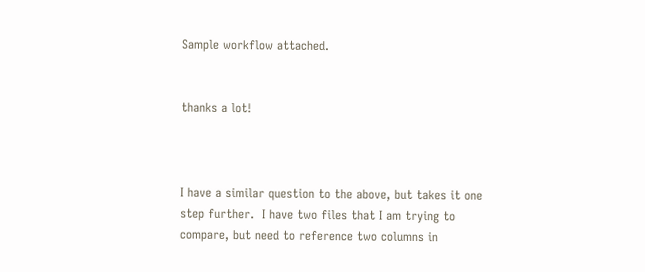Sample workflow attached.


thanks a lot!



I have a similar question to the above, but takes it one step further.  I have two files that I am trying to compare, but need to reference two columns in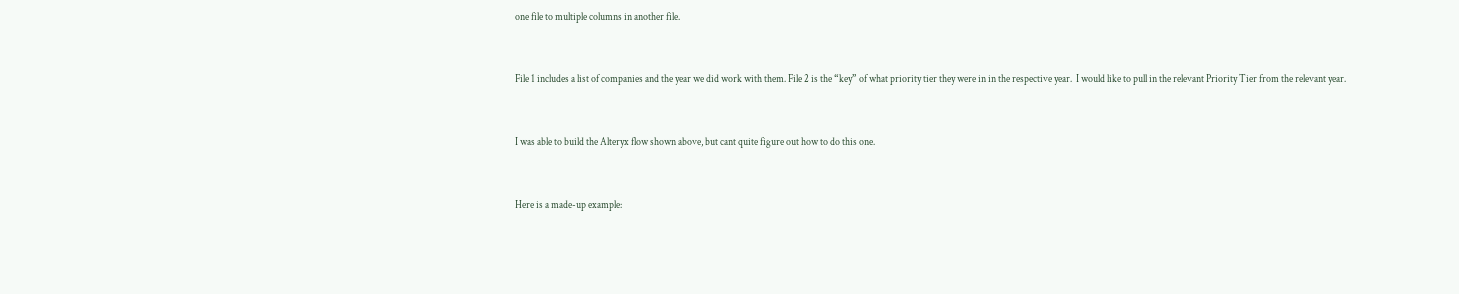one file to multiple columns in another file.


File 1 includes a list of companies and the year we did work with them. File 2 is the “key” of what priority tier they were in in the respective year.  I would like to pull in the relevant Priority Tier from the relevant year.


I was able to build the Alteryx flow shown above, but cant quite figure out how to do this one.


Here is a made-up example: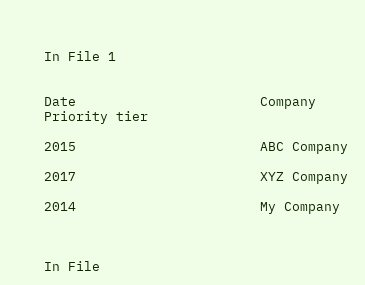In File 1


Date                       Company                             Priority tier

2015                       ABC Company

2017                       XYZ Company

2014                       My Company



In File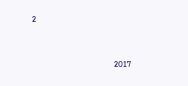2


                                         2017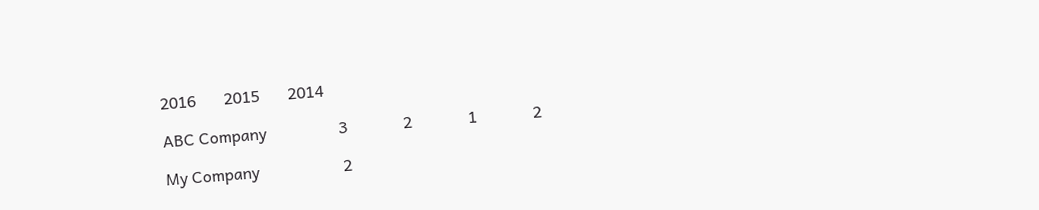2016       2015       2014

ABC Company                  3              2              1              2

My Company                     2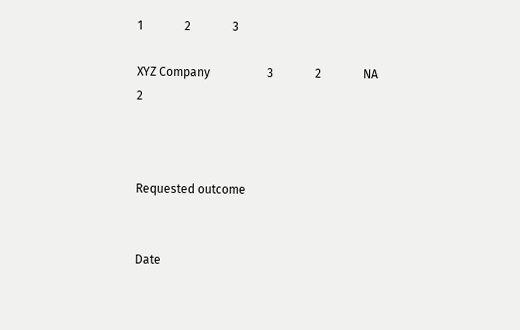1              2              3

XYZ Company                   3              2              NA           2



Requested outcome


Date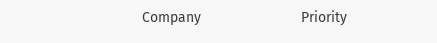Company                         Priority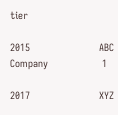tier

2015                       ABC Company                  1

2017                       XYZ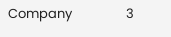Company                  3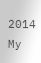2014                       My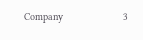Company                    3